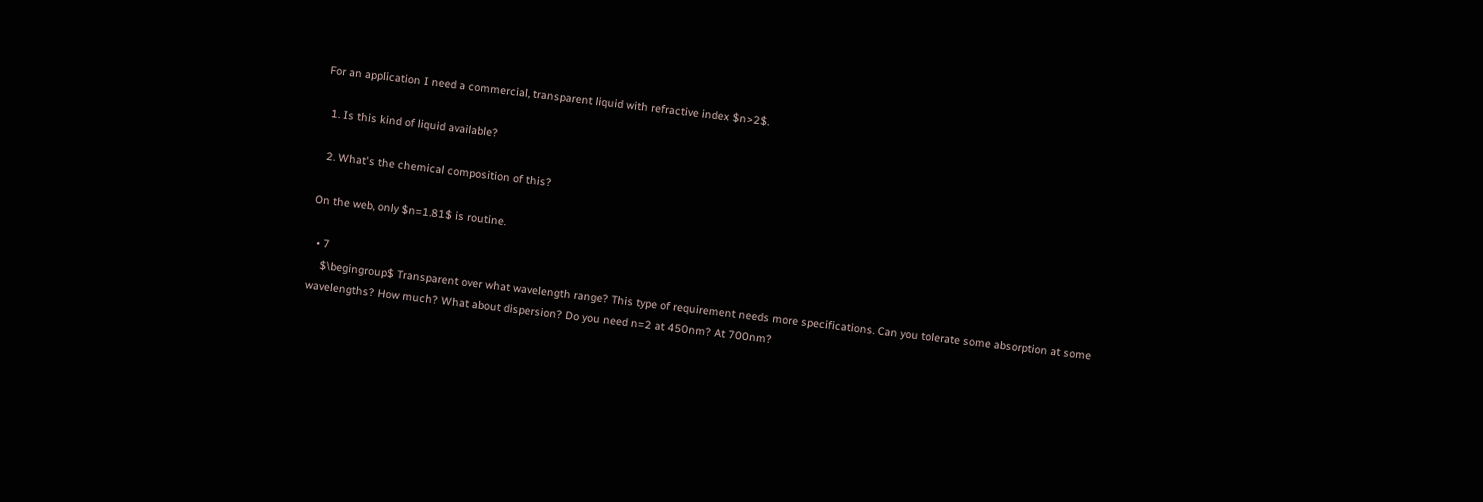For an application I need a commercial, transparent liquid with refractive index $n>2$.

  1. Is this kind of liquid available?

  2. What's the chemical composition of this?

On the web, only $n=1.81$ is routine.

  • 7
    $\begingroup$ Transparent over what wavelength range? This type of requirement needs more specifications. Can you tolerate some absorption at some wavelengths? How much? What about dispersion? Do you need n=2 at 450nm? At 700nm?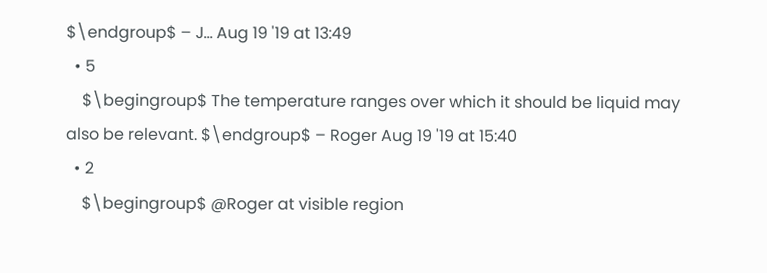$\endgroup$ – J... Aug 19 '19 at 13:49
  • 5
    $\begingroup$ The temperature ranges over which it should be liquid may also be relevant. $\endgroup$ – Roger Aug 19 '19 at 15:40
  • 2
    $\begingroup$ @Roger at visible region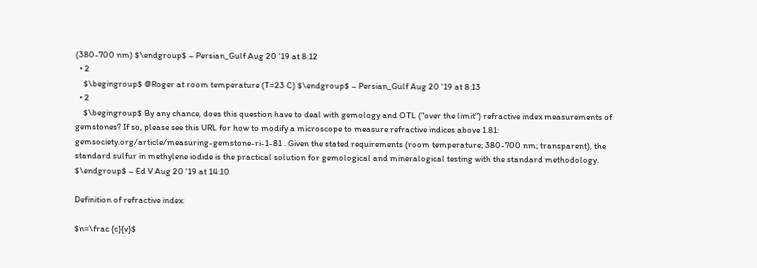(380-700 nm) $\endgroup$ – Persian_Gulf Aug 20 '19 at 8:12
  • 2
    $\begingroup$ @Roger at room temperature (T=23 C) $\endgroup$ – Persian_Gulf Aug 20 '19 at 8:13
  • 2
    $\begingroup$ By any chance, does this question have to deal with gemology and OTL ("over the limit") refractive index measurements of gemstones? If so, please see this URL for how to modify a microscope to measure refractive indices above 1.81: gemsociety.org/article/measuring-gemstone-ri-1-81 . Given the stated requirements (room temperature; 380-700 nm; transparent), the standard sulfur in methylene iodide is the practical solution for gemological and mineralogical testing with the standard methodology. $\endgroup$ – Ed V Aug 20 '19 at 14:10

Definition of refractive index:

$n=\frac {c}{v}$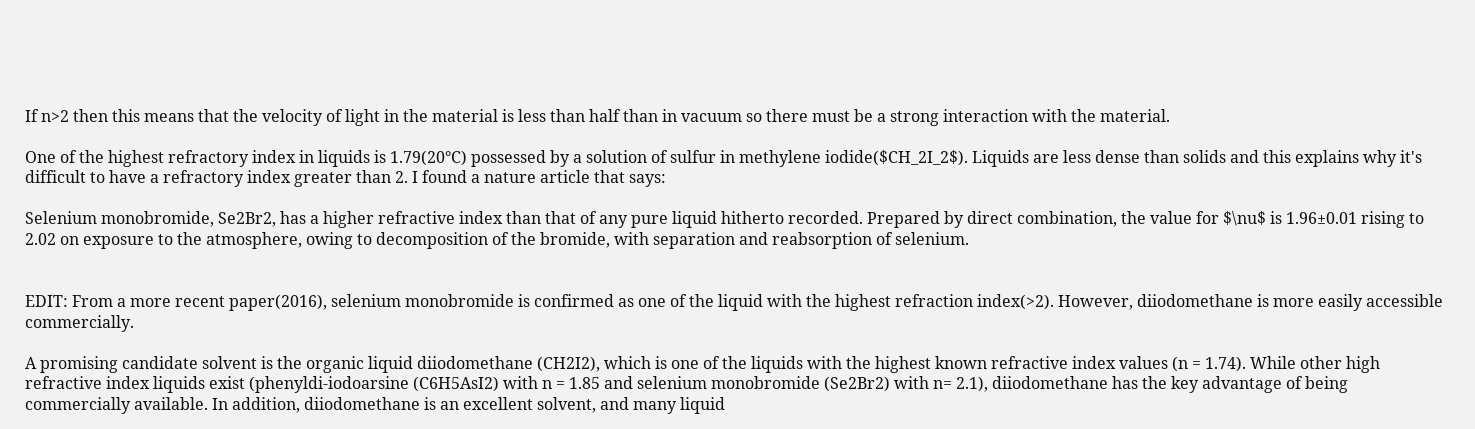If n>2 then this means that the velocity of light in the material is less than half than in vacuum so there must be a strong interaction with the material.

One of the highest refractory index in liquids is 1.79(20°C) possessed by a solution of sulfur in methylene iodide($CH_2I_2$). Liquids are less dense than solids and this explains why it's difficult to have a refractory index greater than 2. I found a nature article that says:

Selenium monobromide, Se2Br2, has a higher refractive index than that of any pure liquid hitherto recorded. Prepared by direct combination, the value for $\nu$ is 1.96±0.01 rising to 2.02 on exposure to the atmosphere, owing to decomposition of the bromide, with separation and reabsorption of selenium.


EDIT: From a more recent paper(2016), selenium monobromide is confirmed as one of the liquid with the highest refraction index(>2). However, diiodomethane is more easily accessible commercially.

A promising candidate solvent is the organic liquid diiodomethane (CH2I2), which is one of the liquids with the highest known refractive index values (n = 1.74). While other high refractive index liquids exist (phenyldi-iodoarsine (C6H5AsI2) with n = 1.85 and selenium monobromide (Se2Br2) with n= 2.1), diiodomethane has the key advantage of being commercially available. In addition, diiodomethane is an excellent solvent, and many liquid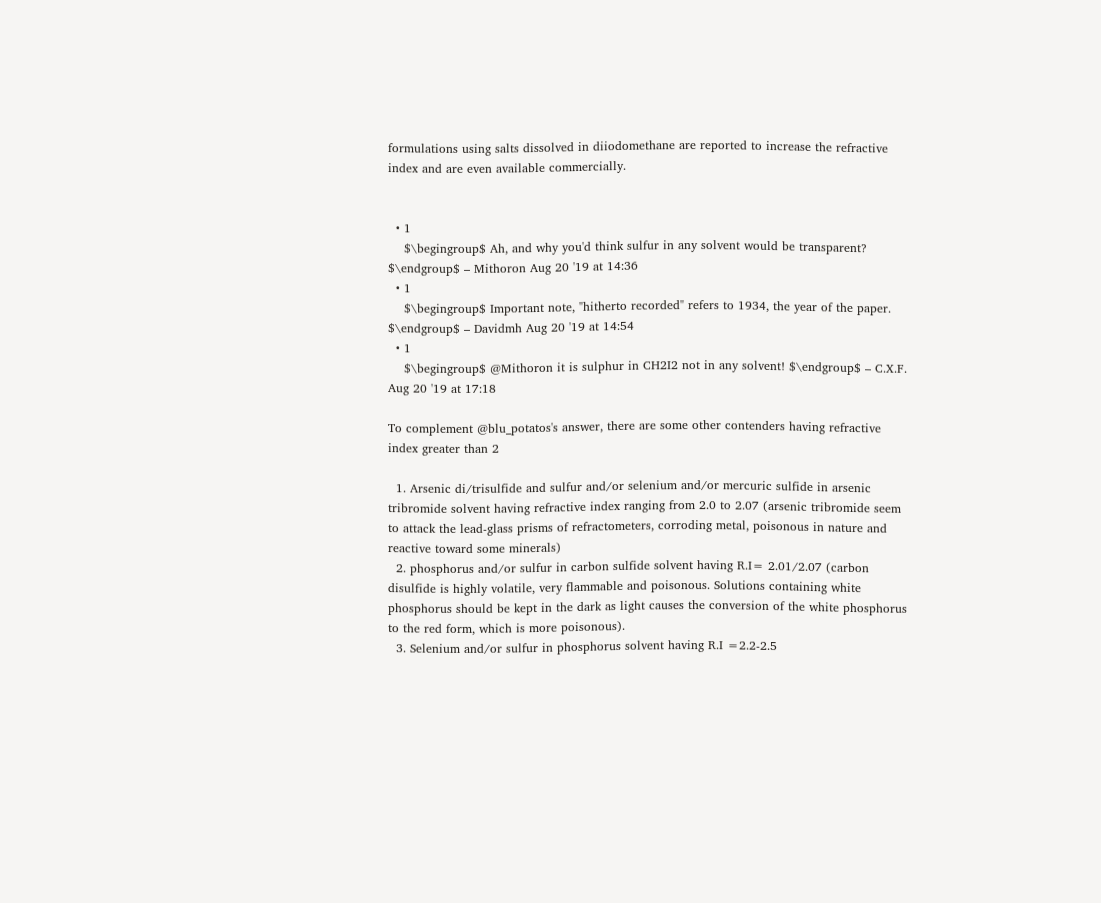formulations using salts dissolved in diiodomethane are reported to increase the refractive index and are even available commercially.


  • 1
    $\begingroup$ Ah, and why you'd think sulfur in any solvent would be transparent? $\endgroup$ – Mithoron Aug 20 '19 at 14:36
  • 1
    $\begingroup$ Important note, "hitherto recorded" refers to 1934, the year of the paper. $\endgroup$ – Davidmh Aug 20 '19 at 14:54
  • 1
    $\begingroup$ @Mithoron it is sulphur in CH2I2 not in any solvent! $\endgroup$ – C.X.F. Aug 20 '19 at 17:18

To complement @blu_potatos's answer, there are some other contenders having refractive index greater than 2

  1. Arsenic di/trisulfide and sulfur and/or selenium and/or mercuric sulfide in arsenic tribromide solvent having refractive index ranging from 2.0 to 2.07 (arsenic tribromide seem to attack the lead-glass prisms of refractometers, corroding metal, poisonous in nature and reactive toward some minerals)
  2. phosphorus and/or sulfur in carbon sulfide solvent having R.I= 2.01/2.07 (carbon disulfide is highly volatile, very flammable and poisonous. Solutions containing white phosphorus should be kept in the dark as light causes the conversion of the white phosphorus to the red form, which is more poisonous).
  3. Selenium and/or sulfur in phosphorus solvent having R.I =2.2-2.5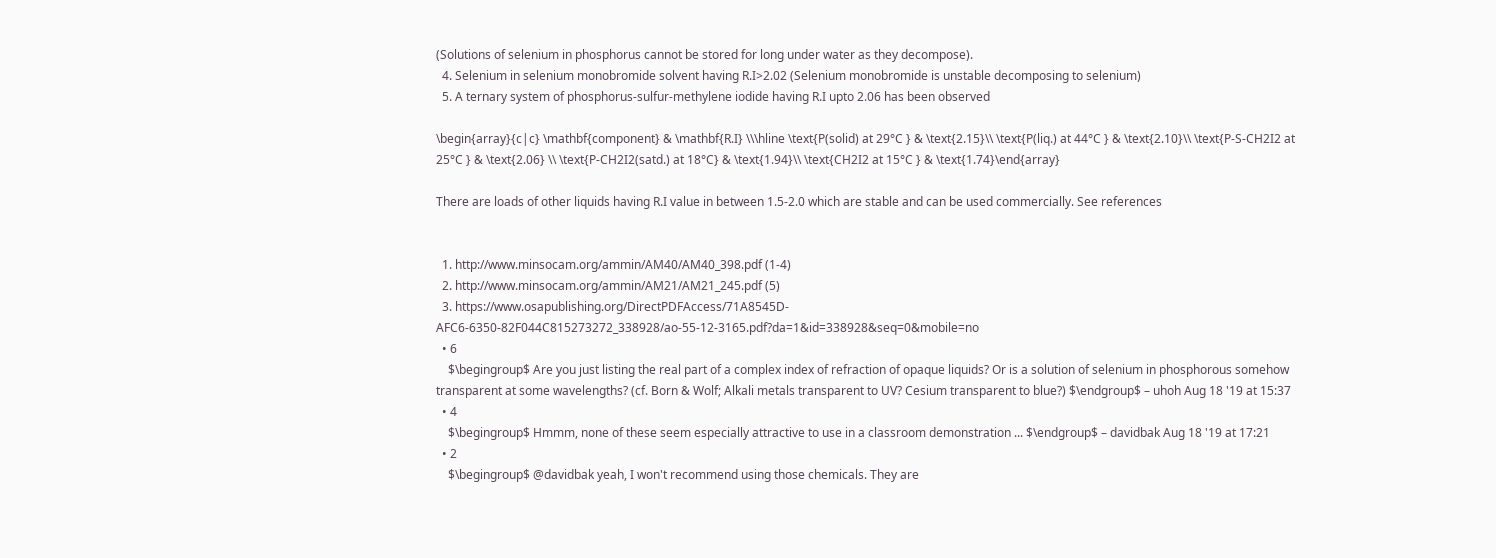(Solutions of selenium in phosphorus cannot be stored for long under water as they decompose).
  4. Selenium in selenium monobromide solvent having R.I>2.02 (Selenium monobromide is unstable decomposing to selenium)
  5. A ternary system of phosphorus-sulfur-methylene iodide having R.I upto 2.06 has been observed

\begin{array}{c|c} \mathbf{component} & \mathbf{R.I} \\\hline \text{P(solid) at 29°C } & \text{2.15}\\ \text{P(liq.) at 44°C } & \text{2.10}\\ \text{P-S-CH2I2 at 25°C } & \text{2.06} \\ \text{P-CH2I2(satd.) at 18°C} & \text{1.94}\\ \text{CH2I2 at 15°C } & \text{1.74}\end{array}

There are loads of other liquids having R.I value in between 1.5-2.0 which are stable and can be used commercially. See references


  1. http://www.minsocam.org/ammin/AM40/AM40_398.pdf (1-4)
  2. http://www.minsocam.org/ammin/AM21/AM21_245.pdf (5)
  3. https://www.osapublishing.org/DirectPDFAccess/71A8545D-AFC6-6350-82F044C815273272_338928/ao-55-12-3165.pdf?da=1&id=338928&seq=0&mobile=no
  • 6
    $\begingroup$ Are you just listing the real part of a complex index of refraction of opaque liquids? Or is a solution of selenium in phosphorous somehow transparent at some wavelengths? (cf. Born & Wolf; Alkali metals transparent to UV? Cesium transparent to blue?) $\endgroup$ – uhoh Aug 18 '19 at 15:37
  • 4
    $\begingroup$ Hmmm, none of these seem especially attractive to use in a classroom demonstration ... $\endgroup$ – davidbak Aug 18 '19 at 17:21
  • 2
    $\begingroup$ @davidbak yeah, I won't recommend using those chemicals. They are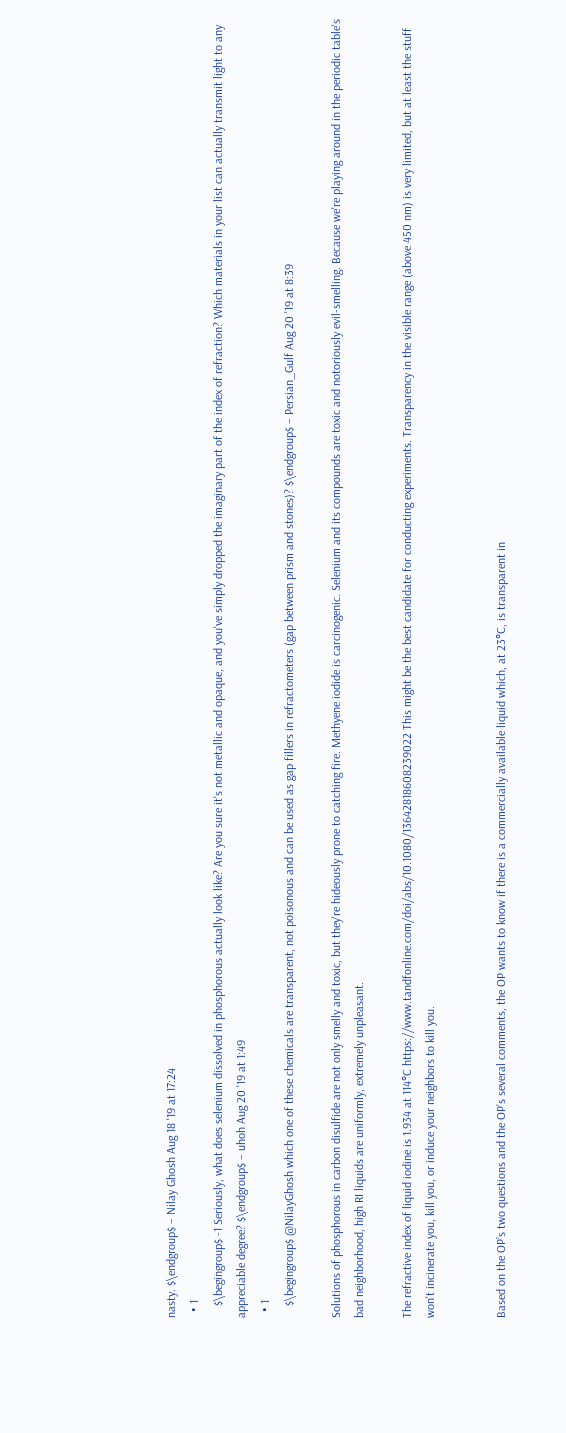nasty. $\endgroup$ – Nilay Ghosh Aug 18 '19 at 17:24
  • 1
    $\begingroup$ -1 Seriously, what does selenium dissolved in phosphorous actually look like? Are you sure it's not metallic and opaque, and you've simply dropped the imaginary part of the index of refraction? Which materials in your list can actually transmit light to any appreciable degree? $\endgroup$ – uhoh Aug 20 '19 at 1:49
  • 1
    $\begingroup$ @NilayGhosh which one of these chemicals are transparent, not poisonous and can be used as gap fillers in refractometers (gap between prism and stones)? $\endgroup$ – Persian_Gulf Aug 20 '19 at 8:39

Solutions of phosphorous in carbon disulfide are not only smelly and toxic, but they're hideously prone to catching fire. Methyene iodide is carcinogenic. Selenium and its compounds are toxic and notoriously evil-smelling. Because we're playing around in the periodic table's bad neighborhood, high RI liquids are uniformly, extremely unpleasant.

The refractive index of liquid iodine is 1.934 at 114°C https://www.tandfonline.com/doi/abs/10.1080/13642818608239022 This might be the best candidate for conducting experiments. Transparency in the visible range (above 450 nm) is very limited, but at least the stuff won't incinerate you, kill you, or induce your neighbors to kill you.


Based on the OP’s two questions and the OP’s several comments, the OP wants to know if there is a commercially available liquid which, at 23°C, is transparent in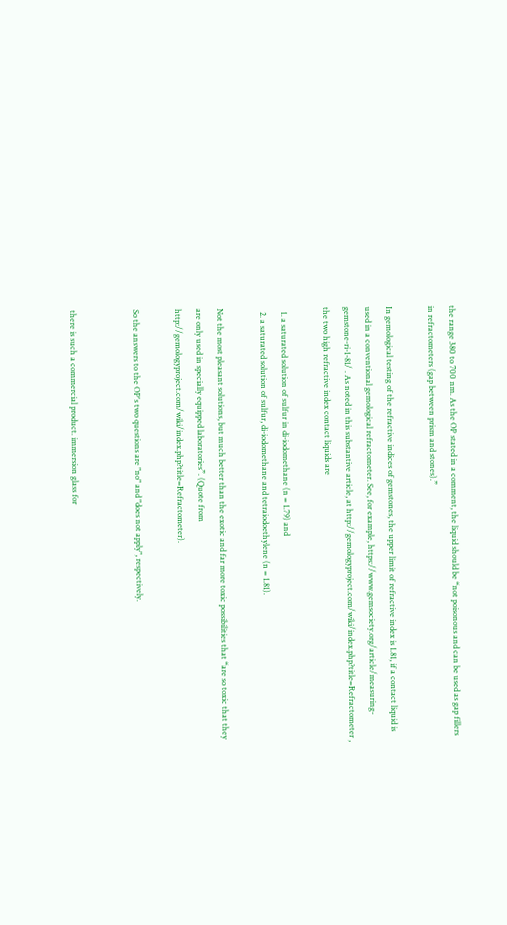the range 380 to 700 nm. As the OP stated in a comment, the liquid should be “not poisonous and can be used as gap fillers in refractometers (gap between prism and stones).”

In gemological testing of the refractive indices of gemstones, the upper limit of refractive index is 1.81, if a contact liquid is used in a conventional gemological refractometer. See, for example, https://www.gemsociety.org/article/measuring-gemstone-ri-1-81/ . As noted in this substantive article, at http://gemologyproject.com/wiki/index.php?title=Refractometer , the two high refractive index contact liquids are

  1. a saturated solution of sulfur in di-iodomethane (n = 1.79) and
  2. a saturated solution of sulfur, di-iodomethane and tetraiodoethylene (n = 1.81).

Not the most pleasant solutions, but much better than the exotic and far more toxic possibilities that “are so toxic that they are only used in specially equipped laboratories”. (Quote from http://gemologyproject.com/wiki/index.php?title=Refractometer).

So the answers to the OP's two questions are "no" and "does not apply", respectively.


there is such a commercial product. immersion glass for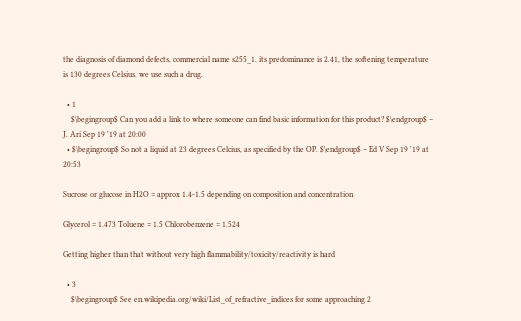the diagnosis of diamond defects, commercial name s255_1. its predominance is 2.41, the softening temperature is 130 degrees Celsius. we use such a drug.

  • 1
    $\begingroup$ Can you add a link to where someone can find basic information for this product? $\endgroup$ – J. Ari Sep 19 '19 at 20:00
  • $\begingroup$ So not a liquid at 23 degrees Celcius, as specified by the OP. $\endgroup$ – Ed V Sep 19 '19 at 20:53

Sucrose or glucose in H2O = approx 1.4-1.5 depending on composition and concentration

Glycerol = 1.473 Toluene = 1.5 Chlorobenzene = 1.524

Getting higher than that without very high flammability/toxicity/reactivity is hard

  • 3
    $\begingroup$ See en.wikipedia.org/wiki/List_of_refractive_indices for some approaching 2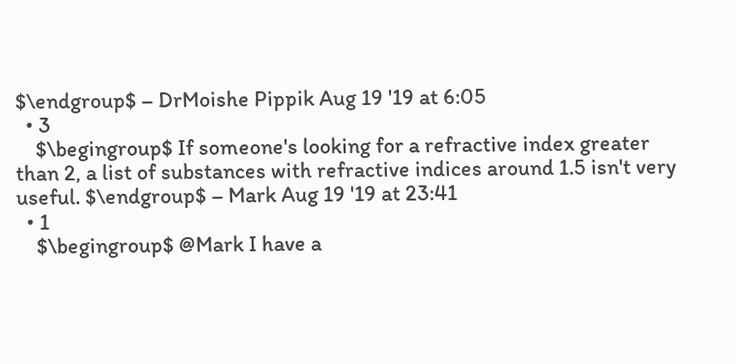$\endgroup$ – DrMoishe Pippik Aug 19 '19 at 6:05
  • 3
    $\begingroup$ If someone's looking for a refractive index greater than 2, a list of substances with refractive indices around 1.5 isn't very useful. $\endgroup$ – Mark Aug 19 '19 at 23:41
  • 1
    $\begingroup$ @Mark I have a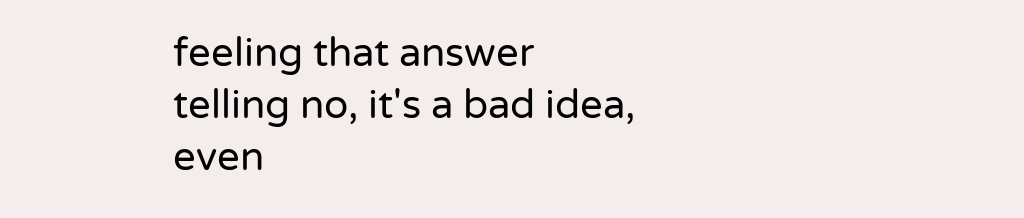feeling that answer telling no, it's a bad idea, even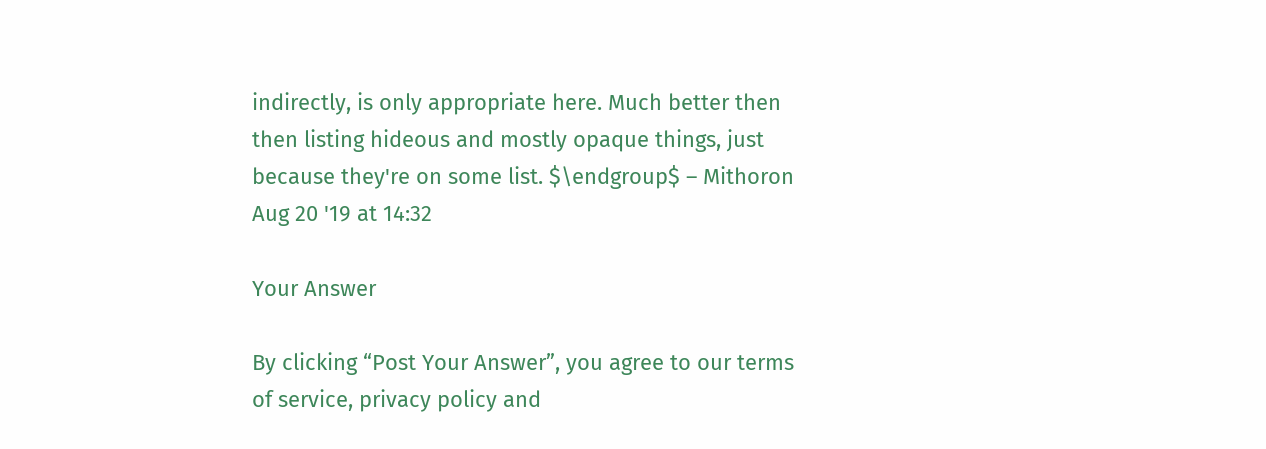indirectly, is only appropriate here. Much better then then listing hideous and mostly opaque things, just because they're on some list. $\endgroup$ – Mithoron Aug 20 '19 at 14:32

Your Answer

By clicking “Post Your Answer”, you agree to our terms of service, privacy policy and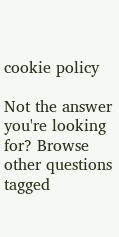cookie policy

Not the answer you're looking for? Browse other questions tagged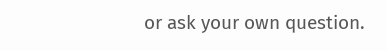or ask your own question.